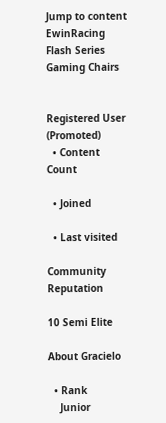Jump to content
EwinRacing Flash Series Gaming Chairs


Registered User (Promoted)
  • Content Count

  • Joined

  • Last visited

Community Reputation

10 Semi Elite

About Gracielo

  • Rank
    Junior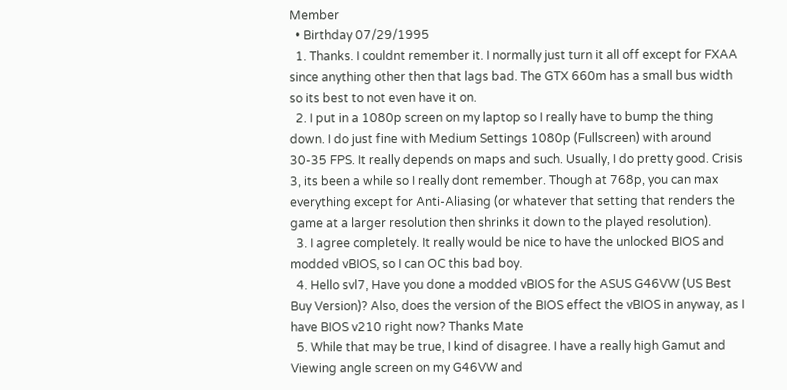Member
  • Birthday 07/29/1995
  1. Thanks. I couldnt remember it. I normally just turn it all off except for FXAA since anything other then that lags bad. The GTX 660m has a small bus width so its best to not even have it on.
  2. I put in a 1080p screen on my laptop so I really have to bump the thing down. I do just fine with Medium Settings 1080p (Fullscreen) with around 30-35 FPS. It really depends on maps and such. Usually, I do pretty good. Crisis 3, its been a while so I really dont remember. Though at 768p, you can max everything except for Anti-Aliasing (or whatever that setting that renders the game at a larger resolution then shrinks it down to the played resolution).
  3. I agree completely. It really would be nice to have the unlocked BIOS and modded vBIOS, so I can OC this bad boy.
  4. Hello svl7, Have you done a modded vBIOS for the ASUS G46VW (US Best Buy Version)? Also, does the version of the BIOS effect the vBIOS in anyway, as I have BIOS v210 right now? Thanks Mate
  5. While that may be true, I kind of disagree. I have a really high Gamut and Viewing angle screen on my G46VW and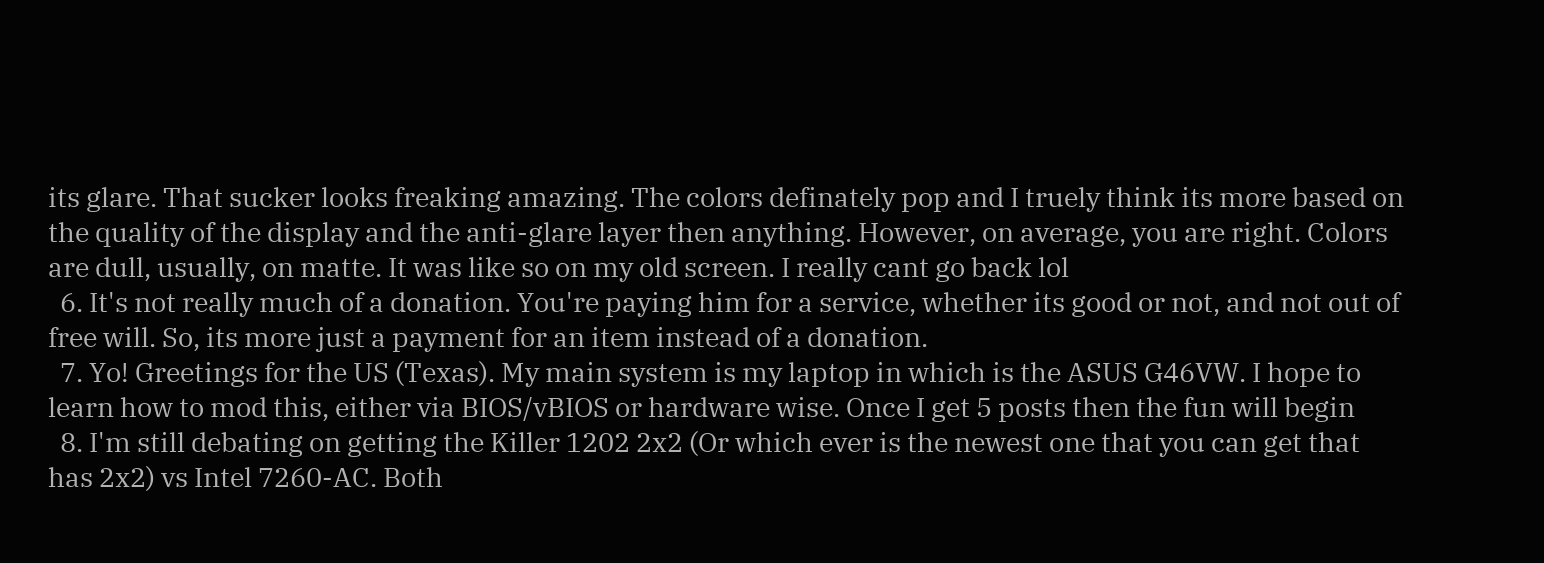its glare. That sucker looks freaking amazing. The colors definately pop and I truely think its more based on the quality of the display and the anti-glare layer then anything. However, on average, you are right. Colors are dull, usually, on matte. It was like so on my old screen. I really cant go back lol
  6. It's not really much of a donation. You're paying him for a service, whether its good or not, and not out of free will. So, its more just a payment for an item instead of a donation.
  7. Yo! Greetings for the US (Texas). My main system is my laptop in which is the ASUS G46VW. I hope to learn how to mod this, either via BIOS/vBIOS or hardware wise. Once I get 5 posts then the fun will begin
  8. I'm still debating on getting the Killer 1202 2x2 (Or which ever is the newest one that you can get that has 2x2) vs Intel 7260-AC. Both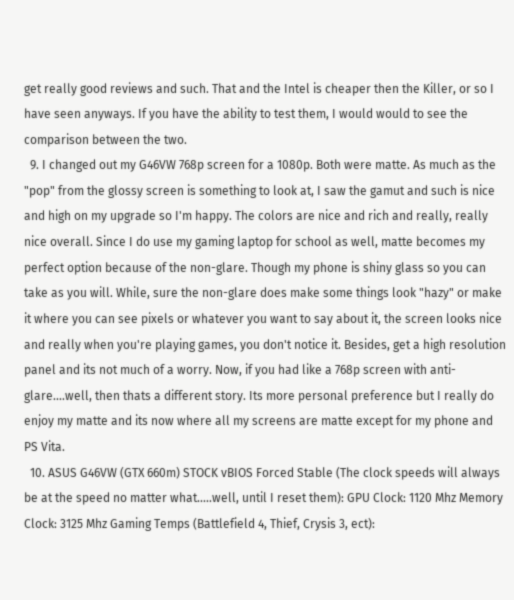get really good reviews and such. That and the Intel is cheaper then the Killer, or so I have seen anyways. If you have the ability to test them, I would would to see the comparison between the two.
  9. I changed out my G46VW 768p screen for a 1080p. Both were matte. As much as the "pop" from the glossy screen is something to look at, I saw the gamut and such is nice and high on my upgrade so I'm happy. The colors are nice and rich and really, really nice overall. Since I do use my gaming laptop for school as well, matte becomes my perfect option because of the non-glare. Though my phone is shiny glass so you can take as you will. While, sure the non-glare does make some things look "hazy" or make it where you can see pixels or whatever you want to say about it, the screen looks nice and really when you're playing games, you don't notice it. Besides, get a high resolution panel and its not much of a worry. Now, if you had like a 768p screen with anti-glare....well, then thats a different story. Its more personal preference but I really do enjoy my matte and its now where all my screens are matte except for my phone and PS Vita.
  10. ASUS G46VW (GTX 660m) STOCK vBIOS Forced Stable (The clock speeds will always be at the speed no matter what.....well, until I reset them): GPU Clock: 1120 Mhz Memory Clock: 3125 Mhz Gaming Temps (Battlefield 4, Thief, Crysis 3, ect):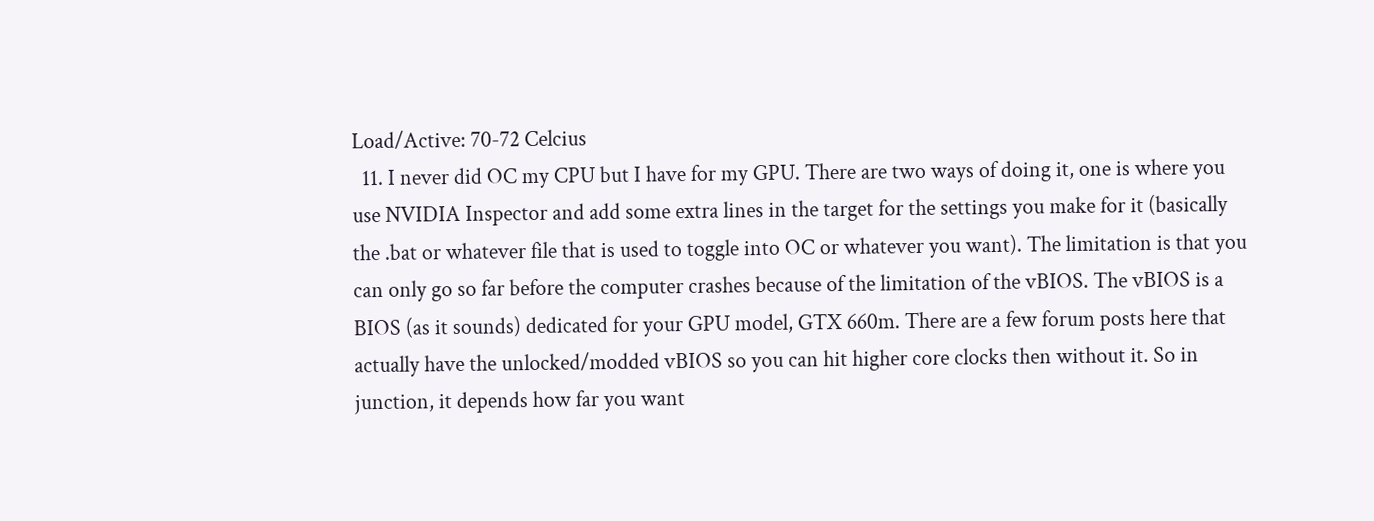Load/Active: 70-72 Celcius
  11. I never did OC my CPU but I have for my GPU. There are two ways of doing it, one is where you use NVIDIA Inspector and add some extra lines in the target for the settings you make for it (basically the .bat or whatever file that is used to toggle into OC or whatever you want). The limitation is that you can only go so far before the computer crashes because of the limitation of the vBIOS. The vBIOS is a BIOS (as it sounds) dedicated for your GPU model, GTX 660m. There are a few forum posts here that actually have the unlocked/modded vBIOS so you can hit higher core clocks then without it. So in junction, it depends how far you want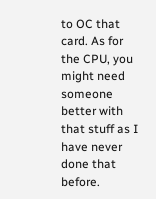to OC that card. As for the CPU, you might need someone better with that stuff as I have never done that before.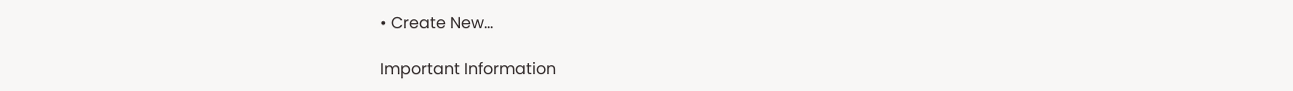• Create New...

Important Information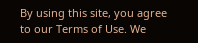By using this site, you agree to our Terms of Use. We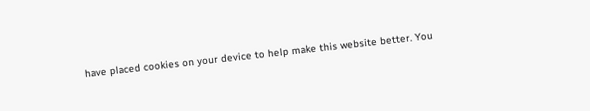have placed cookies on your device to help make this website better. You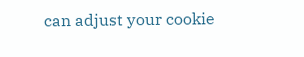can adjust your cookie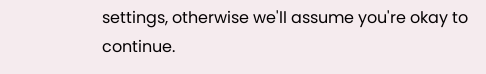settings, otherwise we'll assume you're okay to continue.